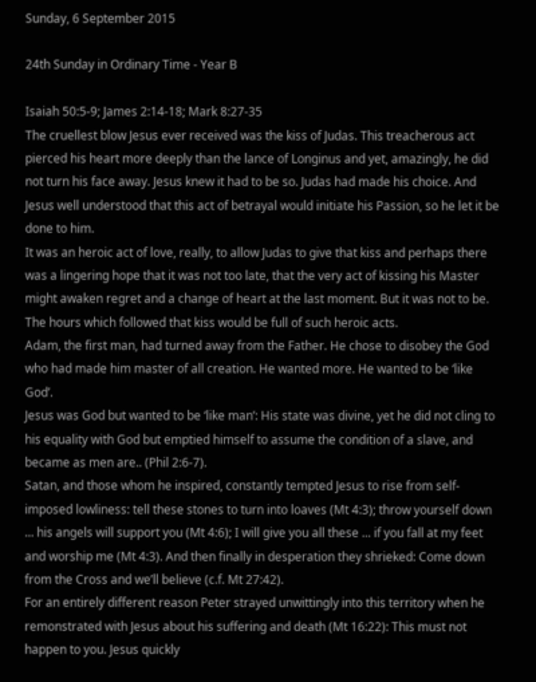Sunday, 6 September 2015

24th Sunday in Ordinary Time - Year B

Isaiah 50:5-9; James 2:14-18; Mark 8:27-35
The cruellest blow Jesus ever received was the kiss of Judas. This treacherous act pierced his heart more deeply than the lance of Longinus and yet, amazingly, he did not turn his face away. Jesus knew it had to be so. Judas had made his choice. And Jesus well understood that this act of betrayal would initiate his Passion, so he let it be done to him.
It was an heroic act of love, really, to allow Judas to give that kiss and perhaps there was a lingering hope that it was not too late, that the very act of kissing his Master might awaken regret and a change of heart at the last moment. But it was not to be.
The hours which followed that kiss would be full of such heroic acts.
Adam, the first man, had turned away from the Father. He chose to disobey the God who had made him master of all creation. He wanted more. He wanted to be ‘like God’.
Jesus was God but wanted to be ‘like man’: His state was divine, yet he did not cling to his equality with God but emptied himself to assume the condition of a slave, and became as men are.. (Phil 2:6-7).
Satan, and those whom he inspired, constantly tempted Jesus to rise from self-imposed lowliness: tell these stones to turn into loaves (Mt 4:3); throw yourself down ... his angels will support you (Mt 4:6); I will give you all these ... if you fall at my feet and worship me (Mt 4:3). And then finally in desperation they shrieked: Come down from the Cross and we’ll believe (c.f. Mt 27:42).
For an entirely different reason Peter strayed unwittingly into this territory when he remonstrated with Jesus about his suffering and death (Mt 16:22): This must not happen to you. Jesus quickly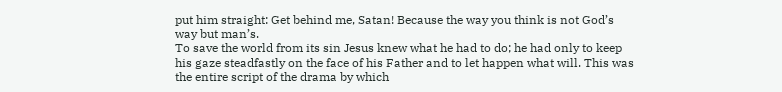put him straight: Get behind me, Satan! Because the way you think is not God’s way but man’s.
To save the world from its sin Jesus knew what he had to do; he had only to keep his gaze steadfastly on the face of his Father and to let happen what will. This was the entire script of the drama by which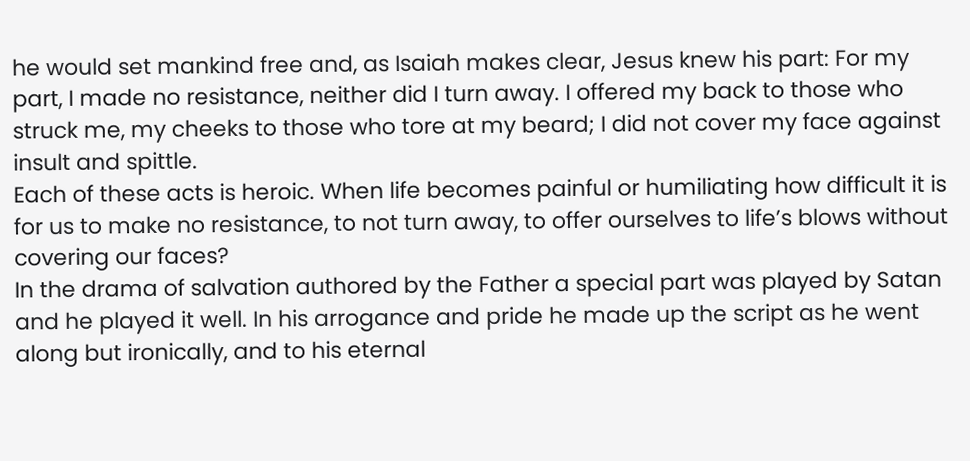he would set mankind free and, as Isaiah makes clear, Jesus knew his part: For my part, I made no resistance, neither did I turn away. I offered my back to those who struck me, my cheeks to those who tore at my beard; I did not cover my face against insult and spittle.
Each of these acts is heroic. When life becomes painful or humiliating how difficult it is for us to make no resistance, to not turn away, to offer ourselves to life’s blows without covering our faces?
In the drama of salvation authored by the Father a special part was played by Satan and he played it well. In his arrogance and pride he made up the script as he went along but ironically, and to his eternal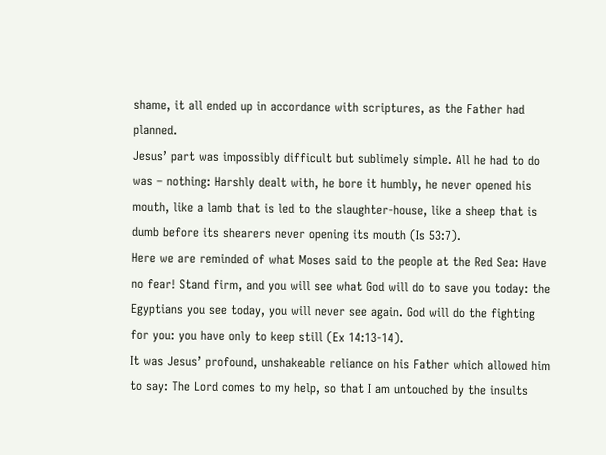shame, it all ended up in accordance with scriptures, as the Father had planned.
Jesus’ part was impossibly difficult but sublimely simple. All he had to do was – nothing: Harshly dealt with, he bore it humbly, he never opened his mouth, like a lamb that is led to the slaughter-house, like a sheep that is dumb before its shearers never opening its mouth (Is 53:7).
Here we are reminded of what Moses said to the people at the Red Sea: Have no fear! Stand firm, and you will see what God will do to save you today: the Egyptians you see today, you will never see again. God will do the fighting for you: you have only to keep still (Ex 14:13-14).
It was Jesus’ profound, unshakeable reliance on his Father which allowed him to say: The Lord comes to my help, so that I am untouched by the insults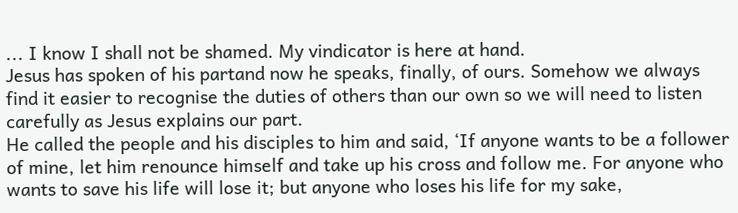... I know I shall not be shamed. My vindicator is here at hand.
Jesus has spoken of his partand now he speaks, finally, of ours. Somehow we always find it easier to recognise the duties of others than our own so we will need to listen carefully as Jesus explains our part.
He called the people and his disciples to him and said, ‘If anyone wants to be a follower of mine, let him renounce himself and take up his cross and follow me. For anyone who wants to save his life will lose it; but anyone who loses his life for my sake,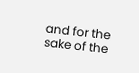and for the sake of the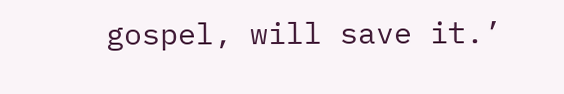gospel, will save it.’